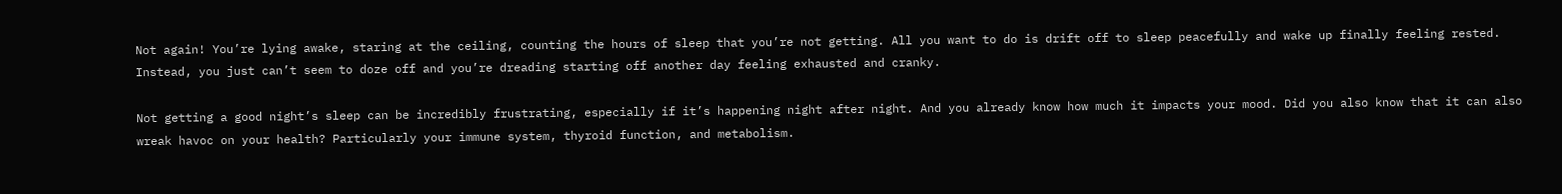Not again! You’re lying awake, staring at the ceiling, counting the hours of sleep that you’re not getting. All you want to do is drift off to sleep peacefully and wake up finally feeling rested. Instead, you just can’t seem to doze off and you’re dreading starting off another day feeling exhausted and cranky.

Not getting a good night’s sleep can be incredibly frustrating, especially if it’s happening night after night. And you already know how much it impacts your mood. Did you also know that it can also wreak havoc on your health? Particularly your immune system, thyroid function, and metabolism.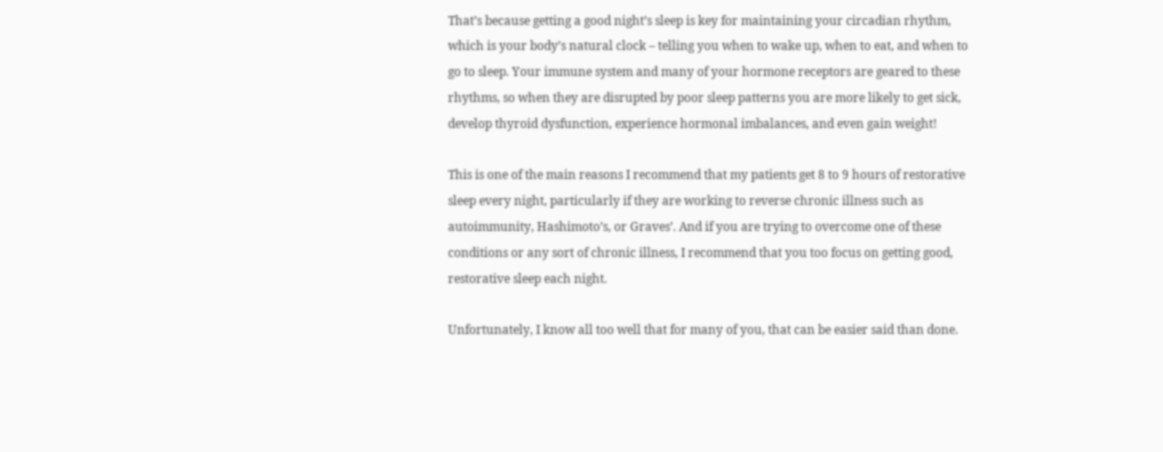That’s because getting a good night’s sleep is key for maintaining your circadian rhythm, which is your body’s natural clock – telling you when to wake up, when to eat, and when to go to sleep. Your immune system and many of your hormone receptors are geared to these rhythms, so when they are disrupted by poor sleep patterns you are more likely to get sick, develop thyroid dysfunction, experience hormonal imbalances, and even gain weight!

This is one of the main reasons I recommend that my patients get 8 to 9 hours of restorative sleep every night, particularly if they are working to reverse chronic illness such as autoimmunity, Hashimoto’s, or Graves’. And if you are trying to overcome one of these conditions or any sort of chronic illness, I recommend that you too focus on getting good, restorative sleep each night.

Unfortunately, I know all too well that for many of you, that can be easier said than done.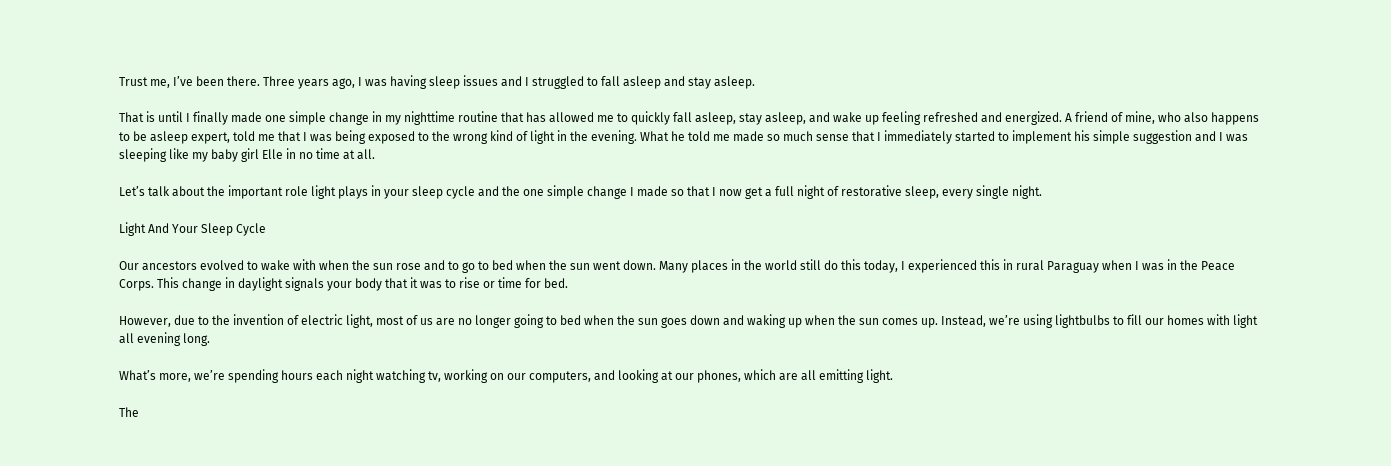Trust me, I’ve been there. Three years ago, I was having sleep issues and I struggled to fall asleep and stay asleep.

That is until I finally made one simple change in my nighttime routine that has allowed me to quickly fall asleep, stay asleep, and wake up feeling refreshed and energized. A friend of mine, who also happens to be asleep expert, told me that I was being exposed to the wrong kind of light in the evening. What he told me made so much sense that I immediately started to implement his simple suggestion and I was sleeping like my baby girl Elle in no time at all.

Let’s talk about the important role light plays in your sleep cycle and the one simple change I made so that I now get a full night of restorative sleep, every single night.

Light And Your Sleep Cycle

Our ancestors evolved to wake with when the sun rose and to go to bed when the sun went down. Many places in the world still do this today, I experienced this in rural Paraguay when I was in the Peace Corps. This change in daylight signals your body that it was to rise or time for bed.

However, due to the invention of electric light, most of us are no longer going to bed when the sun goes down and waking up when the sun comes up. Instead, we’re using lightbulbs to fill our homes with light all evening long.

What’s more, we’re spending hours each night watching tv, working on our computers, and looking at our phones, which are all emitting light.

The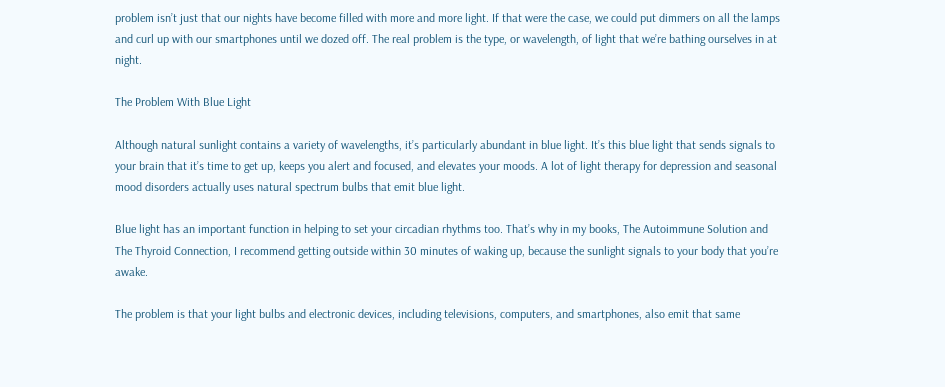problem isn’t just that our nights have become filled with more and more light. If that were the case, we could put dimmers on all the lamps and curl up with our smartphones until we dozed off. The real problem is the type, or wavelength, of light that we’re bathing ourselves in at night.

The Problem With Blue Light

Although natural sunlight contains a variety of wavelengths, it’s particularly abundant in blue light. It’s this blue light that sends signals to your brain that it’s time to get up, keeps you alert and focused, and elevates your moods. A lot of light therapy for depression and seasonal mood disorders actually uses natural spectrum bulbs that emit blue light.

Blue light has an important function in helping to set your circadian rhythms too. That’s why in my books, The Autoimmune Solution and The Thyroid Connection, I recommend getting outside within 30 minutes of waking up, because the sunlight signals to your body that you’re awake.

The problem is that your light bulbs and electronic devices, including televisions, computers, and smartphones, also emit that same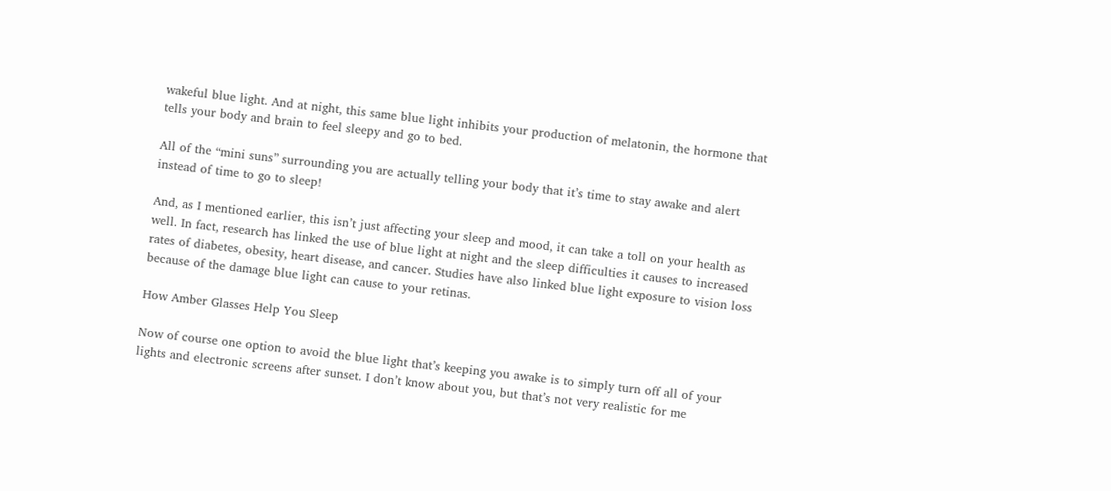wakeful blue light. And at night, this same blue light inhibits your production of melatonin, the hormone that tells your body and brain to feel sleepy and go to bed.

All of the “mini suns” surrounding you are actually telling your body that it’s time to stay awake and alert instead of time to go to sleep!

And, as I mentioned earlier, this isn’t just affecting your sleep and mood, it can take a toll on your health as well. In fact, research has linked the use of blue light at night and the sleep difficulties it causes to increased rates of diabetes, obesity, heart disease, and cancer. Studies have also linked blue light exposure to vision loss because of the damage blue light can cause to your retinas.

How Amber Glasses Help You Sleep

Now of course one option to avoid the blue light that’s keeping you awake is to simply turn off all of your lights and electronic screens after sunset. I don’t know about you, but that’s not very realistic for me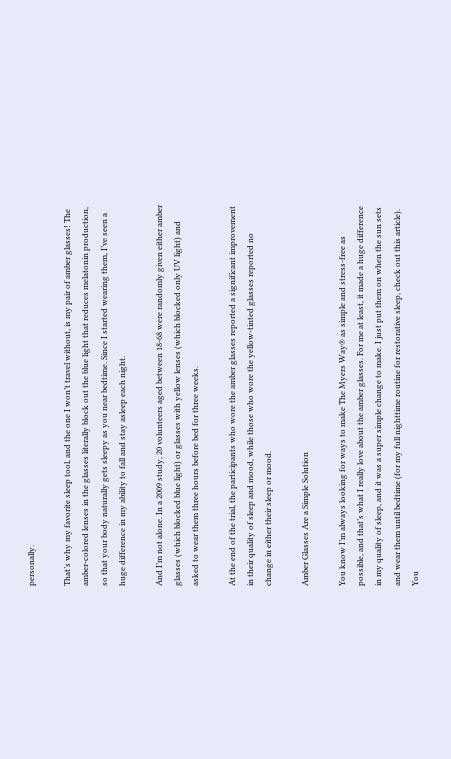personally.

That’s why my favorite sleep tool, and the one I won’t travel without, is my pair of amber glasses! The amber-colored lenses in the glasses literally block out the blue light that reduces melatonin production, so that your body naturally gets sleepy as you near bedtime. Since I started wearing them, I’ve seen a huge difference in my ability to fall and stay asleep each night.

And I’m not alone. In a 2009 study, 20 volunteers aged between 18-68 were randomly given either amber glasses (which blocked blue light) or glasses with yellow lenses (which blocked only UV light) and asked to wear them three hours before bed for three weeks.

At the end of the trial, the participants who wore the amber glasses reported a significant improvement in their quality of sleep and mood, while those who wore the yellow-tinted glasses reported no change in either their sleep or mood.

Amber Glasses Are a Simple Solution

You know I’m always looking for ways to make The Myers Way® as simple and stress-free as possible, and that’s what I really love about the amber glasses. For me at least, it made a huge difference in my quality of sleep, and it was a super simple change to make. I just put them on when the sun sets and wear them until bedtime (for my full nighttime routine for restorative sleep, check out this article). You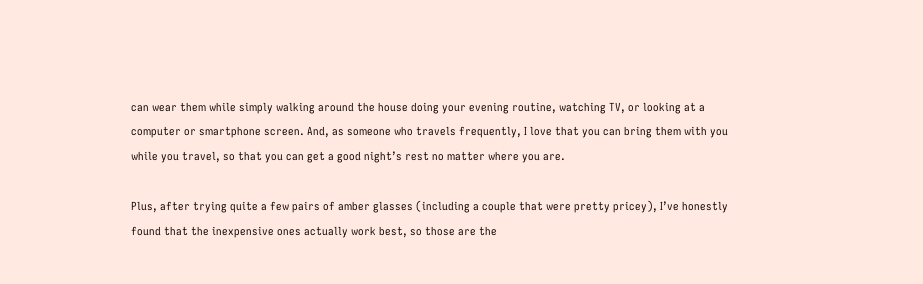can wear them while simply walking around the house doing your evening routine, watching TV, or looking at a computer or smartphone screen. And, as someone who travels frequently, I love that you can bring them with you while you travel, so that you can get a good night’s rest no matter where you are.

Plus, after trying quite a few pairs of amber glasses (including a couple that were pretty pricey), I’ve honestly found that the inexpensive ones actually work best, so those are the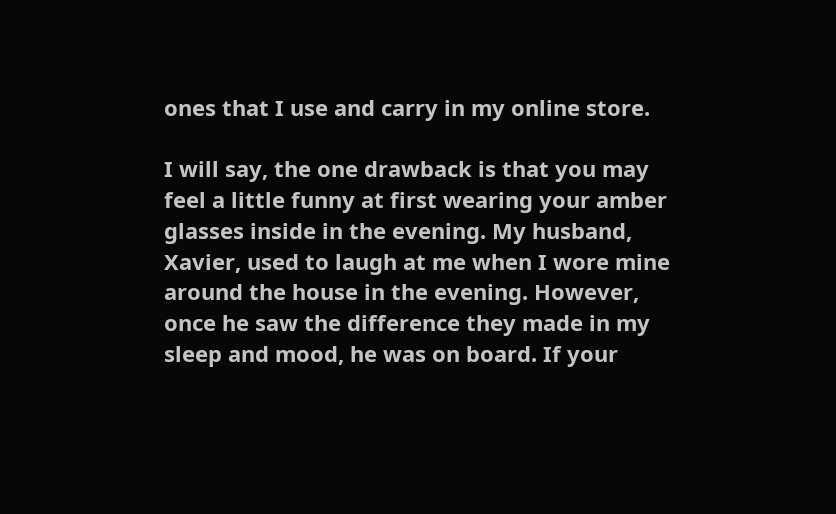ones that I use and carry in my online store.

I will say, the one drawback is that you may feel a little funny at first wearing your amber glasses inside in the evening. My husband, Xavier, used to laugh at me when I wore mine around the house in the evening. However, once he saw the difference they made in my sleep and mood, he was on board. If your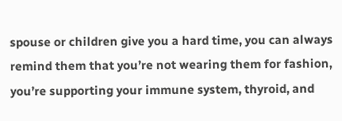spouse or children give you a hard time, you can always remind them that you’re not wearing them for fashion, you’re supporting your immune system, thyroid, and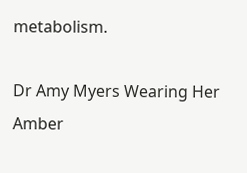metabolism.

Dr Amy Myers Wearing Her Amber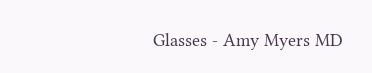Glasses - Amy Myers MD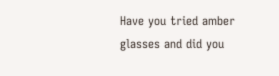Have you tried amber glasses and did you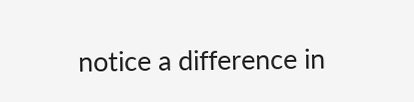notice a difference in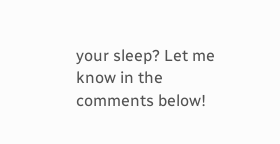your sleep? Let me know in the comments below!